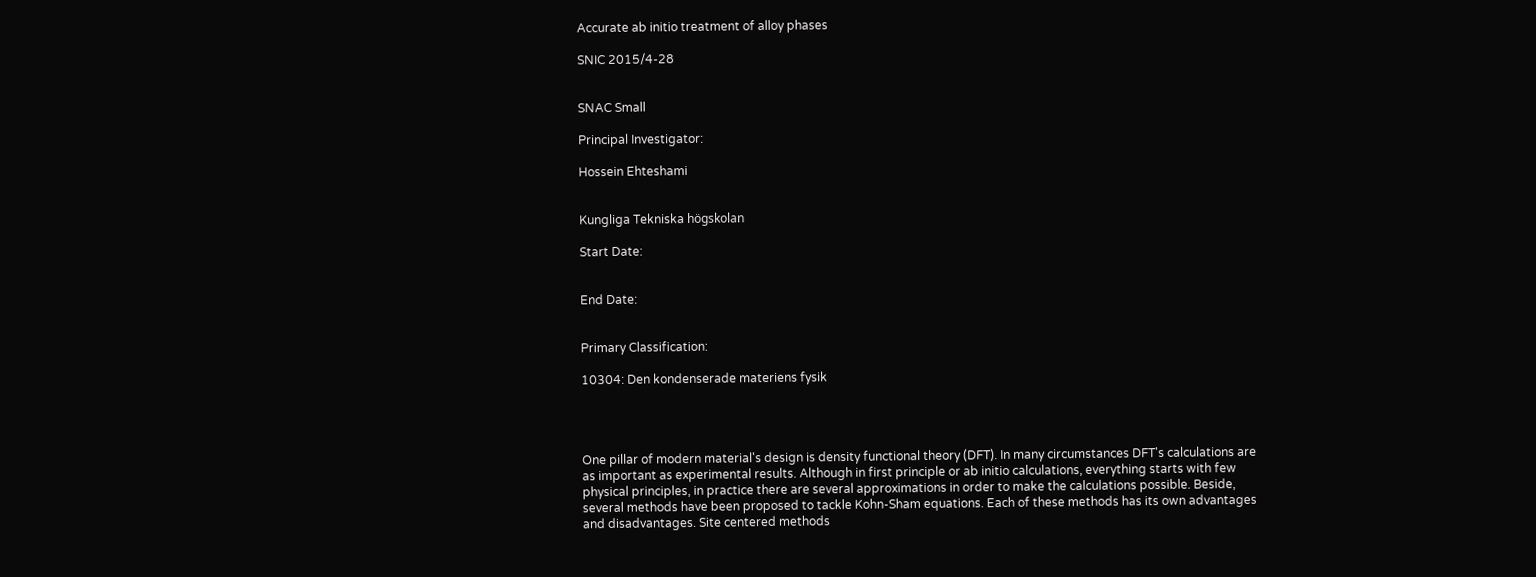Accurate ab initio treatment of alloy phases

SNIC 2015/4-28


SNAC Small

Principal Investigator:

Hossein Ehteshami


Kungliga Tekniska högskolan

Start Date:


End Date:


Primary Classification:

10304: Den kondenserade materiens fysik




One pillar of modern material's design is density functional theory (DFT). In many circumstances DFT's calculations are as important as experimental results. Although in first principle or ab initio calculations, everything starts with few physical principles, in practice there are several approximations in order to make the calculations possible. Beside, several methods have been proposed to tackle Kohn-Sham equations. Each of these methods has its own advantages and disadvantages. Site centered methods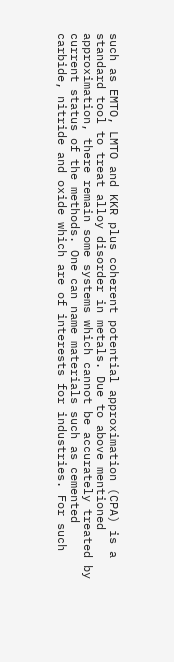such as EMTO, LMTO and KKR plus coherent potential approximation (CPA) is a standard tool to treat alloy disorder in metals. Due to above mentioned approximation, there remain some systems which cannot be accurately treated by current status of the methods. One can name materials such as cemented carbide, nitride and oxide which are of interests for industries. For such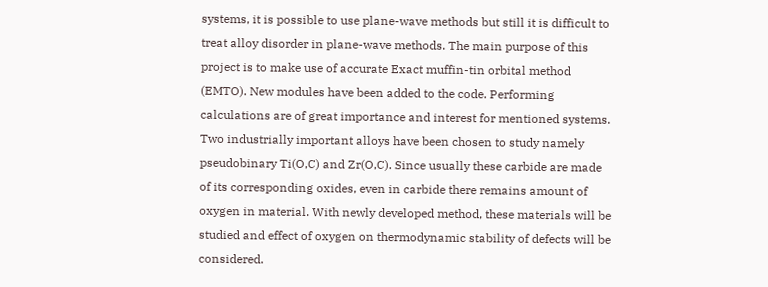systems, it is possible to use plane-wave methods but still it is difficult to treat alloy disorder in plane-wave methods. The main purpose of this project is to make use of accurate Exact muffin-tin orbital method (EMTO). New modules have been added to the code. Performing calculations are of great importance and interest for mentioned systems. Two industrially important alloys have been chosen to study namely pseudobinary Ti(O,C) and Zr(O,C). Since usually these carbide are made of its corresponding oxides, even in carbide there remains amount of oxygen in material. With newly developed method, these materials will be studied and effect of oxygen on thermodynamic stability of defects will be considered.